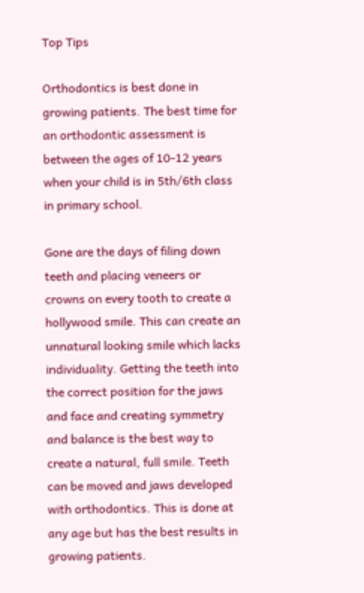Top Tips

Orthodontics is best done in growing patients. The best time for an orthodontic assessment is between the ages of 10-12 years when your child is in 5th/6th class in primary school.

Gone are the days of filing down teeth and placing veneers or crowns on every tooth to create a hollywood smile. This can create an unnatural looking smile which lacks individuality. Getting the teeth into the correct position for the jaws and face and creating symmetry and balance is the best way to create a natural, full smile. Teeth can be moved and jaws developed with orthodontics. This is done at any age but has the best results in growing patients.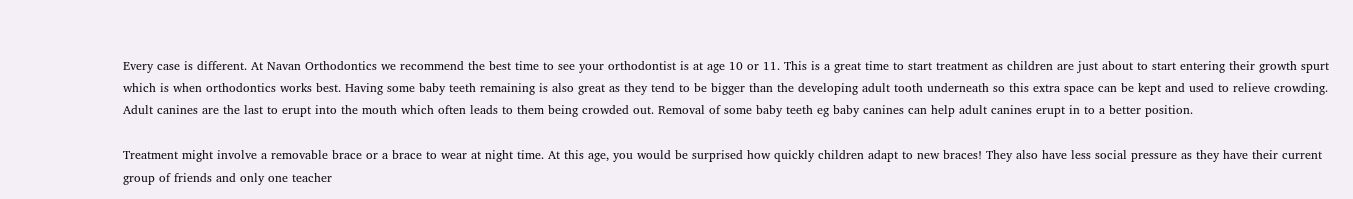Every case is different. At Navan Orthodontics we recommend the best time to see your orthodontist is at age 10 or 11. This is a great time to start treatment as children are just about to start entering their growth spurt which is when orthodontics works best. Having some baby teeth remaining is also great as they tend to be bigger than the developing adult tooth underneath so this extra space can be kept and used to relieve crowding. Adult canines are the last to erupt into the mouth which often leads to them being crowded out. Removal of some baby teeth eg baby canines can help adult canines erupt in to a better position.

Treatment might involve a removable brace or a brace to wear at night time. At this age, you would be surprised how quickly children adapt to new braces! They also have less social pressure as they have their current group of friends and only one teacher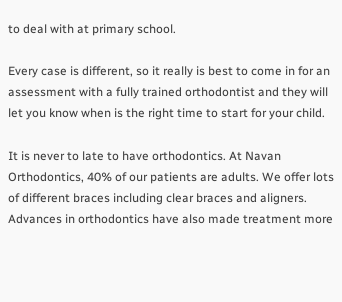to deal with at primary school.

Every case is different, so it really is best to come in for an assessment with a fully trained orthodontist and they will let you know when is the right time to start for your child.

It is never to late to have orthodontics. At Navan Orthodontics, 40% of our patients are adults. We offer lots of different braces including clear braces and aligners.  Advances in orthodontics have also made treatment more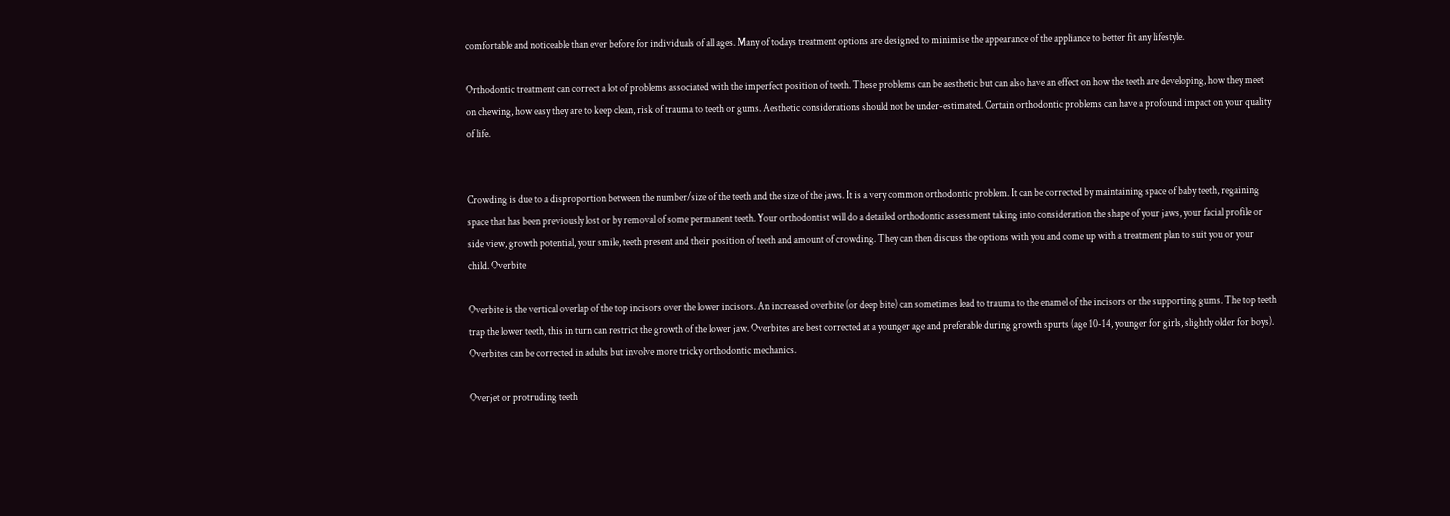comfortable and noticeable than ever before for individuals of all ages. Many of todays treatment options are designed to minimise the appearance of the appliance to better fit any lifestyle.

Orthodontic treatment can correct a lot of problems associated with the imperfect position of teeth. These problems can be aesthetic but can also have an effect on how the teeth are developing, how they meet on chewing, how easy they are to keep clean, risk of trauma to teeth or gums. Aesthetic considerations should not be under-estimated. Certain orthodontic problems can have a profound impact on your quality of life.


Crowding is due to a disproportion between the number/size of the teeth and the size of the jaws. It is a very common orthodontic problem. It can be corrected by maintaining space of baby teeth, regaining space that has been previously lost or by removal of some permanent teeth. Your orthodontist will do a detailed orthodontic assessment taking into consideration the shape of your jaws, your facial profile or side view, growth potential, your smile, teeth present and their position of teeth and amount of crowding. They can then discuss the options with you and come up with a treatment plan to suit you or your child. Overbite

Overbite is the vertical overlap of the top incisors over the lower incisors. An increased overbite (or deep bite) can sometimes lead to trauma to the enamel of the incisors or the supporting gums. The top teeth trap the lower teeth, this in turn can restrict the growth of the lower jaw. Overbites are best corrected at a younger age and preferable during growth spurts (age 10-14, younger for girls, slightly older for boys). Overbites can be corrected in adults but involve more tricky orthodontic mechanics.

Overjet or protruding teeth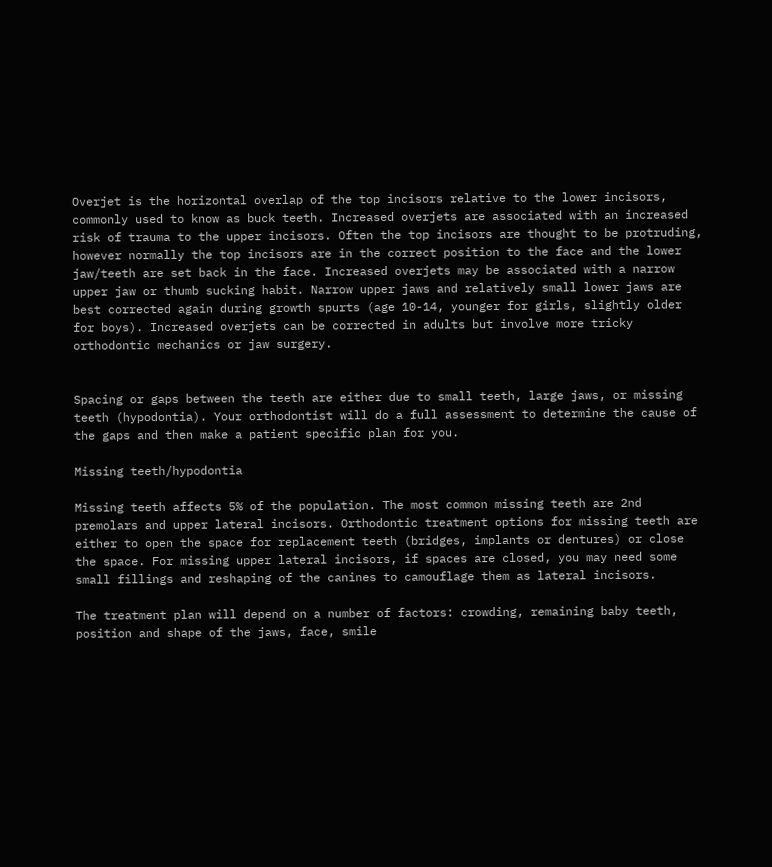Overjet is the horizontal overlap of the top incisors relative to the lower incisors, commonly used to know as buck teeth. Increased overjets are associated with an increased risk of trauma to the upper incisors. Often the top incisors are thought to be protruding, however normally the top incisors are in the correct position to the face and the lower jaw/teeth are set back in the face. Increased overjets may be associated with a narrow upper jaw or thumb sucking habit. Narrow upper jaws and relatively small lower jaws are best corrected again during growth spurts (age 10-14, younger for girls, slightly older for boys). Increased overjets can be corrected in adults but involve more tricky orthodontic mechanics or jaw surgery.


Spacing or gaps between the teeth are either due to small teeth, large jaws, or missing teeth (hypodontia). Your orthodontist will do a full assessment to determine the cause of the gaps and then make a patient specific plan for you.

Missing teeth/hypodontia

Missing teeth affects 5% of the population. The most common missing teeth are 2nd premolars and upper lateral incisors. Orthodontic treatment options for missing teeth are either to open the space for replacement teeth (bridges, implants or dentures) or close the space. For missing upper lateral incisors, if spaces are closed, you may need some small fillings and reshaping of the canines to camouflage them as lateral incisors.

The treatment plan will depend on a number of factors: crowding, remaining baby teeth, position and shape of the jaws, face, smile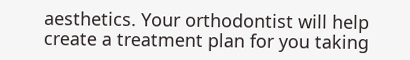aesthetics. Your orthodontist will help create a treatment plan for you taking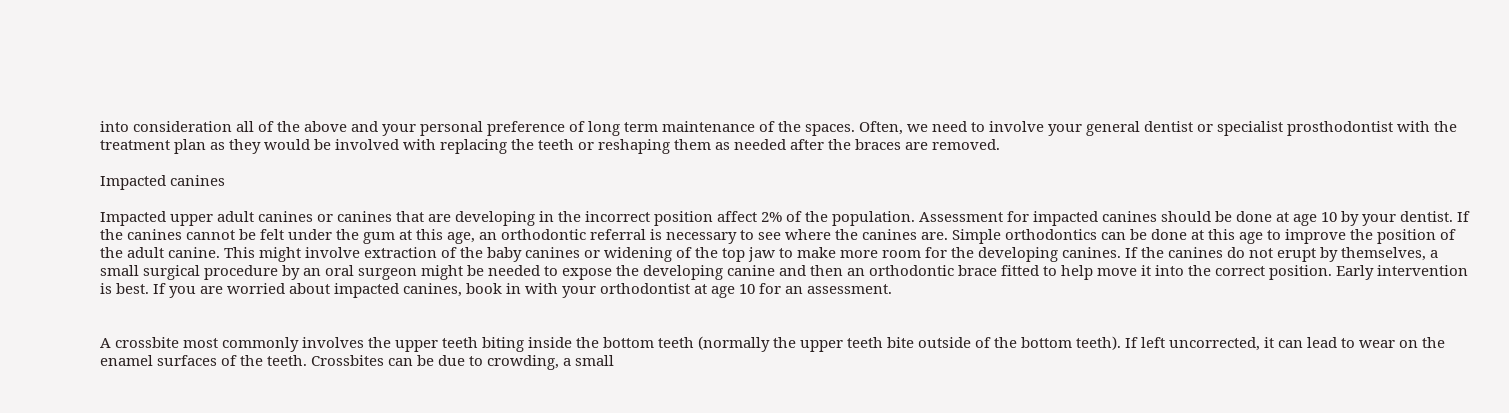into consideration all of the above and your personal preference of long term maintenance of the spaces. Often, we need to involve your general dentist or specialist prosthodontist with the treatment plan as they would be involved with replacing the teeth or reshaping them as needed after the braces are removed.

Impacted canines

Impacted upper adult canines or canines that are developing in the incorrect position affect 2% of the population. Assessment for impacted canines should be done at age 10 by your dentist. If the canines cannot be felt under the gum at this age, an orthodontic referral is necessary to see where the canines are. Simple orthodontics can be done at this age to improve the position of the adult canine. This might involve extraction of the baby canines or widening of the top jaw to make more room for the developing canines. If the canines do not erupt by themselves, a small surgical procedure by an oral surgeon might be needed to expose the developing canine and then an orthodontic brace fitted to help move it into the correct position. Early intervention is best. If you are worried about impacted canines, book in with your orthodontist at age 10 for an assessment.


A crossbite most commonly involves the upper teeth biting inside the bottom teeth (normally the upper teeth bite outside of the bottom teeth). If left uncorrected, it can lead to wear on the enamel surfaces of the teeth. Crossbites can be due to crowding, a small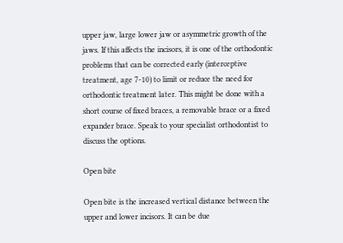upper jaw, large lower jaw or asymmetric growth of the jaws. If this affects the incisors, it is one of the orthodontic problems that can be corrected early (interceptive treatment, age 7-10) to limit or reduce the need for orthodontic treatment later. This might be done with a short course of fixed braces, a removable brace or a fixed expander brace. Speak to your specialist orthodontist to discuss the options.

Open bite

Open bite is the increased vertical distance between the upper and lower incisors. It can be due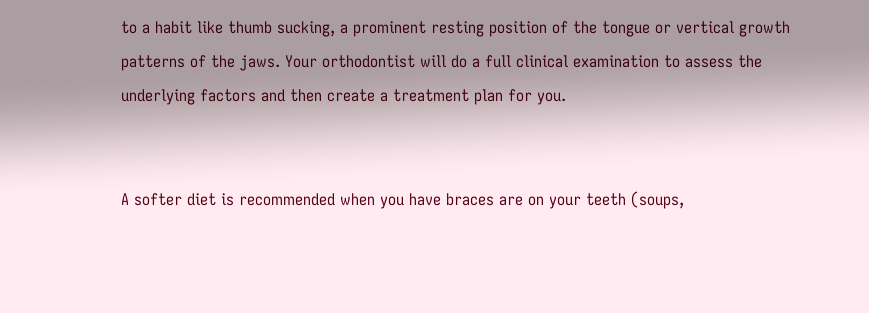to a habit like thumb sucking, a prominent resting position of the tongue or vertical growth patterns of the jaws. Your orthodontist will do a full clinical examination to assess the underlying factors and then create a treatment plan for you.


A softer diet is recommended when you have braces are on your teeth (soups,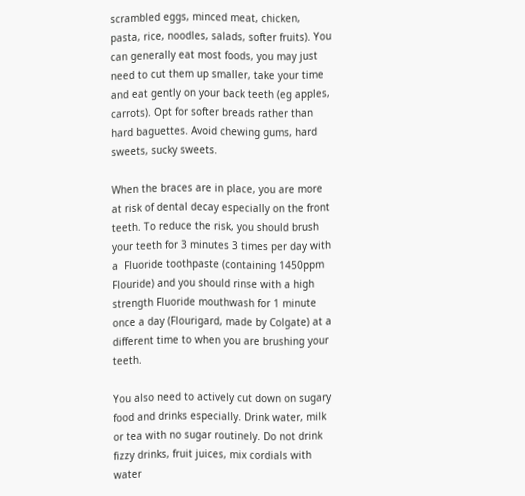scrambled eggs, minced meat, chicken, pasta, rice, noodles, salads, softer fruits). You can generally eat most foods, you may just need to cut them up smaller, take your time and eat gently on your back teeth (eg apples, carrots). Opt for softer breads rather than hard baguettes. Avoid chewing gums, hard sweets, sucky sweets.

When the braces are in place, you are more at risk of dental decay especially on the front teeth. To reduce the risk, you should brush your teeth for 3 minutes 3 times per day with a  Fluoride toothpaste (containing 1450ppm Flouride) and you should rinse with a high strength Fluoride mouthwash for 1 minute once a day (Flourigard, made by Colgate) at a different time to when you are brushing your teeth.

You also need to actively cut down on sugary food and drinks especially. Drink water, milk or tea with no sugar routinely. Do not drink fizzy drinks, fruit juices, mix cordials with water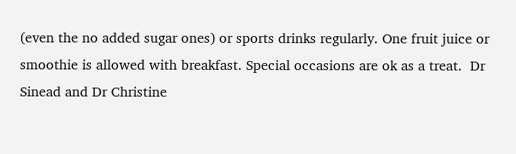(even the no added sugar ones) or sports drinks regularly. One fruit juice or smoothie is allowed with breakfast. Special occasions are ok as a treat.  Dr Sinead and Dr Christine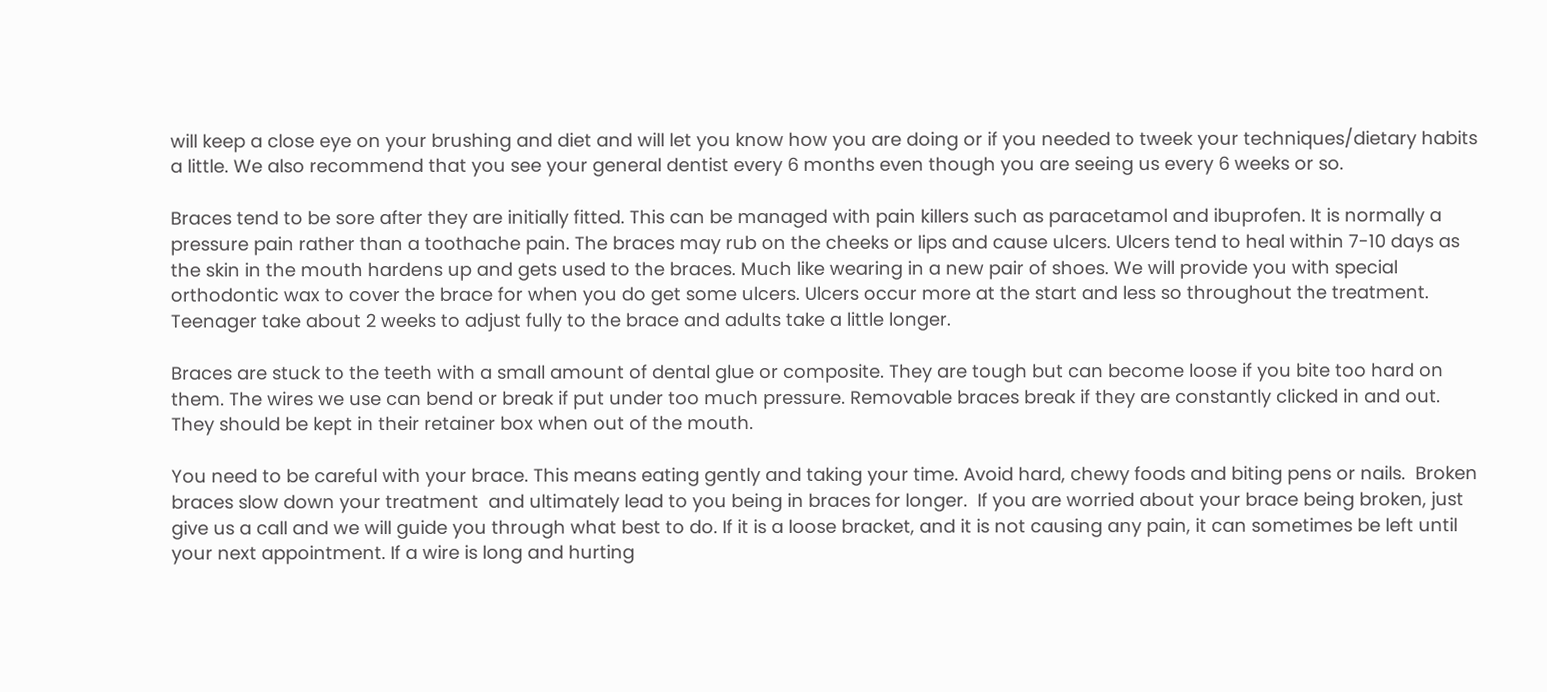will keep a close eye on your brushing and diet and will let you know how you are doing or if you needed to tweek your techniques/dietary habits a little. We also recommend that you see your general dentist every 6 months even though you are seeing us every 6 weeks or so.

Braces tend to be sore after they are initially fitted. This can be managed with pain killers such as paracetamol and ibuprofen. It is normally a pressure pain rather than a toothache pain. The braces may rub on the cheeks or lips and cause ulcers. Ulcers tend to heal within 7-10 days as the skin in the mouth hardens up and gets used to the braces. Much like wearing in a new pair of shoes. We will provide you with special orthodontic wax to cover the brace for when you do get some ulcers. Ulcers occur more at the start and less so throughout the treatment.  Teenager take about 2 weeks to adjust fully to the brace and adults take a little longer.

Braces are stuck to the teeth with a small amount of dental glue or composite. They are tough but can become loose if you bite too hard on them. The wires we use can bend or break if put under too much pressure. Removable braces break if they are constantly clicked in and out. They should be kept in their retainer box when out of the mouth.

You need to be careful with your brace. This means eating gently and taking your time. Avoid hard, chewy foods and biting pens or nails.  Broken braces slow down your treatment  and ultimately lead to you being in braces for longer.  If you are worried about your brace being broken, just give us a call and we will guide you through what best to do. If it is a loose bracket, and it is not causing any pain, it can sometimes be left until your next appointment. If a wire is long and hurting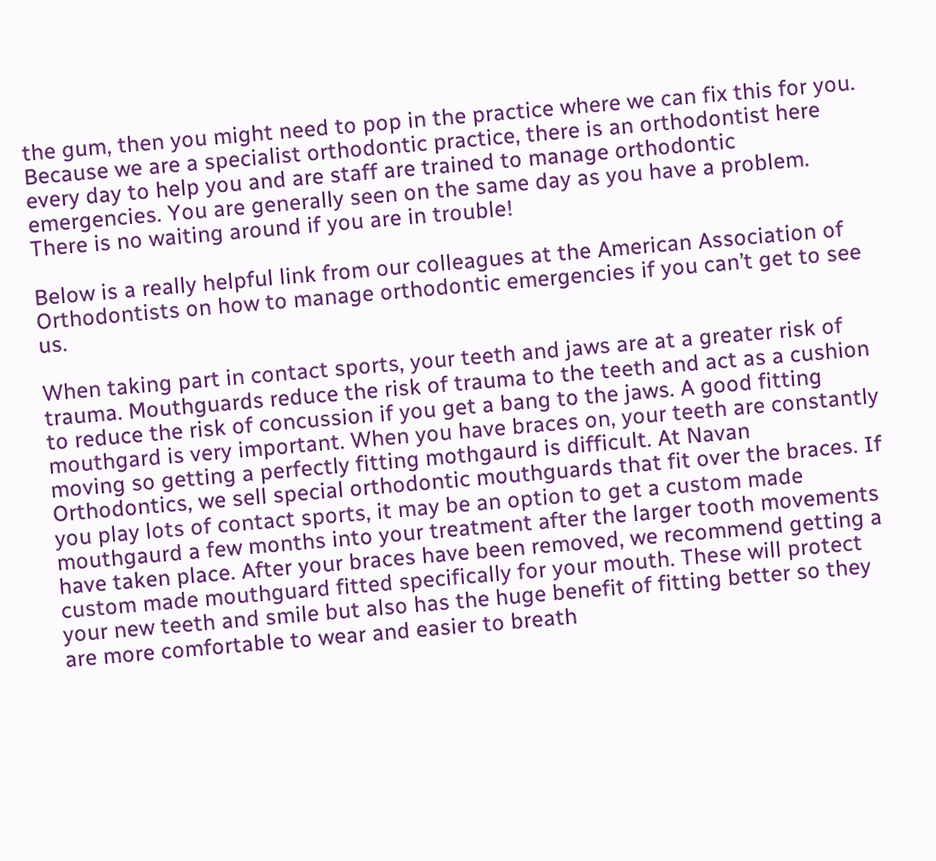the gum, then you might need to pop in the practice where we can fix this for you. Because we are a specialist orthodontic practice, there is an orthodontist here every day to help you and are staff are trained to manage orthodontic emergencies. You are generally seen on the same day as you have a problem. There is no waiting around if you are in trouble!

Below is a really helpful link from our colleagues at the American Association of Orthodontists on how to manage orthodontic emergencies if you can’t get to see us.

When taking part in contact sports, your teeth and jaws are at a greater risk of trauma. Mouthguards reduce the risk of trauma to the teeth and act as a cushion to reduce the risk of concussion if you get a bang to the jaws. A good fitting mouthgard is very important. When you have braces on, your teeth are constantly moving so getting a perfectly fitting mothgaurd is difficult. At Navan Orthodontics, we sell special orthodontic mouthguards that fit over the braces. If you play lots of contact sports, it may be an option to get a custom made mouthgaurd a few months into your treatment after the larger tooth movements have taken place. After your braces have been removed, we recommend getting a custom made mouthguard fitted specifically for your mouth. These will protect your new teeth and smile but also has the huge benefit of fitting better so they are more comfortable to wear and easier to breath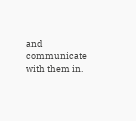and communicate with them in.